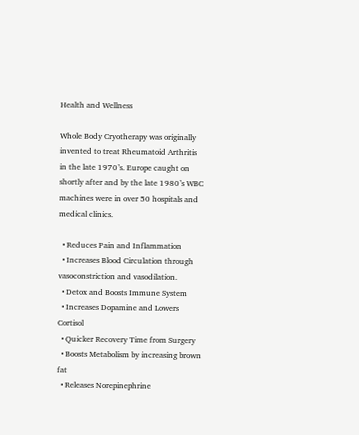Health and Wellness

Whole Body Cryotherapy was originally invented to treat Rheumatoid Arthritis in the late 1970’s. Europe caught on shortly after and by the late 1980’s WBC machines were in over 50 hospitals and medical clinics.

  • Reduces Pain and Inflammation
  • Increases Blood Circulation through vasoconstriction and vasodilation.
  • Detox and Boosts Immune System
  • Increases Dopamine and Lowers Cortisol
  • Quicker Recovery Time from Surgery
  • Boosts Metabolism by increasing brown fat
  • Releases Norepinephrine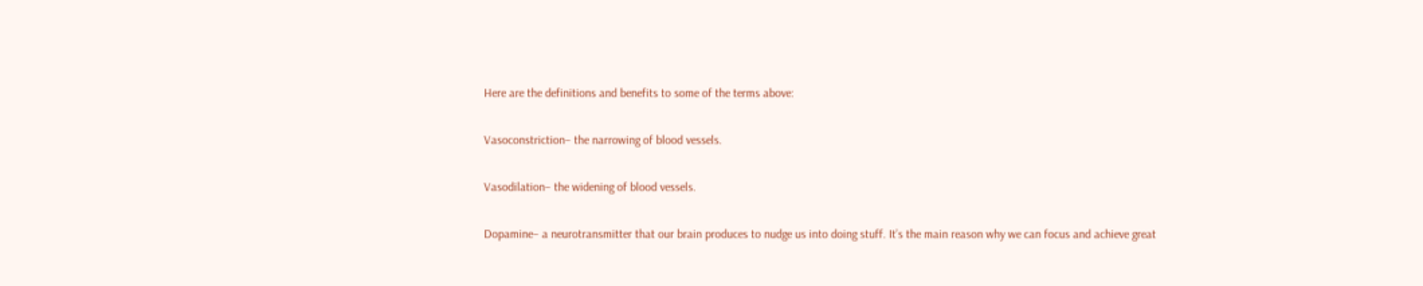Here are the definitions and benefits to some of the terms above:

Vasoconstriction– the narrowing of blood vessels.

Vasodilation– the widening of blood vessels.

Dopamine– a neurotransmitter that our brain produces to nudge us into doing stuff. It’s the main reason why we can focus and achieve great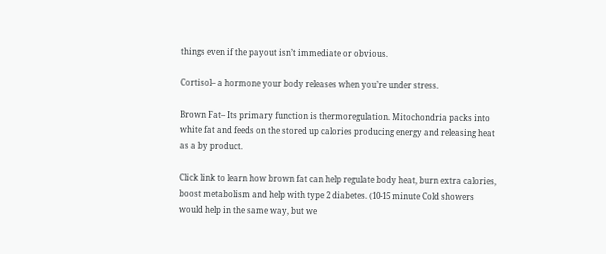things even if the payout isn’t immediate or obvious.

Cortisol– a hormone your body releases when you’re under stress.

Brown Fat– Its primary function is thermoregulation. Mitochondria packs into white fat and feeds on the stored up calories producing energy and releasing heat as a by product.

Click link to learn how brown fat can help regulate body heat, burn extra calories, boost metabolism and help with type 2 diabetes. (10-15 minute Cold showers would help in the same way, but we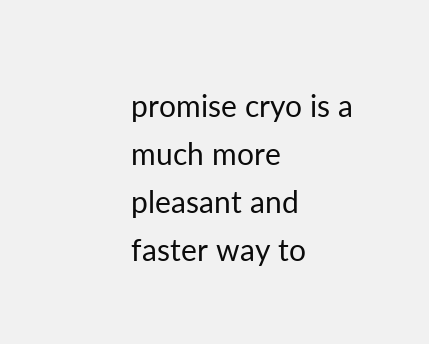promise cryo is a much more pleasant and faster way to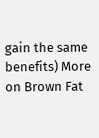gain the same benefits) More on Brown Fat